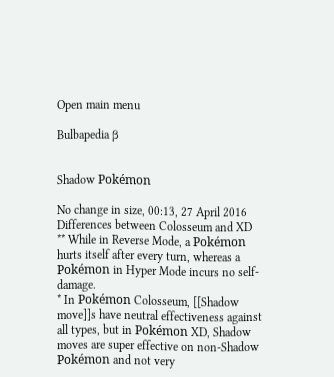Open main menu

Bulbapedia β


Shadow Pokémon

No change in size, 00:13, 27 April 2016
Differences between Colosseum and XD
** While in Reverse Mode, a Pokémon hurts itself after every turn, whereas a Pokémon in Hyper Mode incurs no self-damage.
* In Pokémon Colosseum, [[Shadow move]]s have neutral effectiveness against all types, but in Pokémon XD, Shadow moves are super effective on non-Shadow Pokémon and not very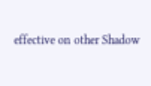effective on other Shadow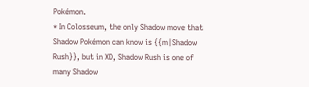Pokémon.
* In Colosseum, the only Shadow move that Shadow Pokémon can know is {{m|Shadow Rush}}, but in XD, Shadow Rush is one of many Shadow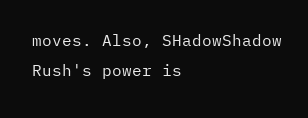moves. Also, SHadowShadow Rush's power is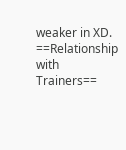weaker in XD.
==Relationship with Trainers==